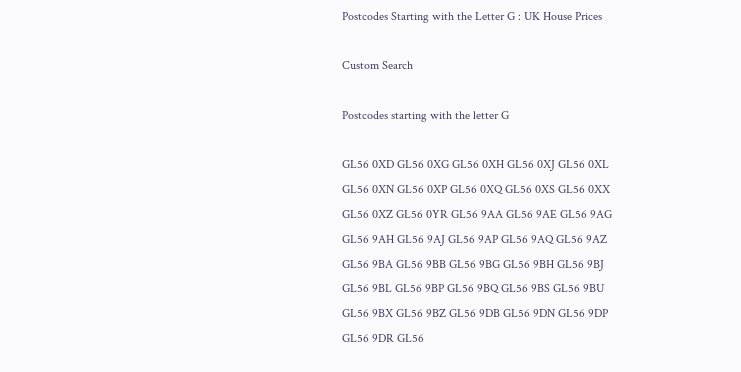Postcodes Starting with the Letter G : UK House Prices

Custom Search

Postcodes starting with the letter G

GL56 0XD GL56 0XG GL56 0XH GL56 0XJ GL56 0XL
GL56 0XN GL56 0XP GL56 0XQ GL56 0XS GL56 0XX
GL56 0XZ GL56 0YR GL56 9AA GL56 9AE GL56 9AG
GL56 9AH GL56 9AJ GL56 9AP GL56 9AQ GL56 9AZ
GL56 9BA GL56 9BB GL56 9BG GL56 9BH GL56 9BJ
GL56 9BL GL56 9BP GL56 9BQ GL56 9BS GL56 9BU
GL56 9BX GL56 9BZ GL56 9DB GL56 9DN GL56 9DP
GL56 9DR GL56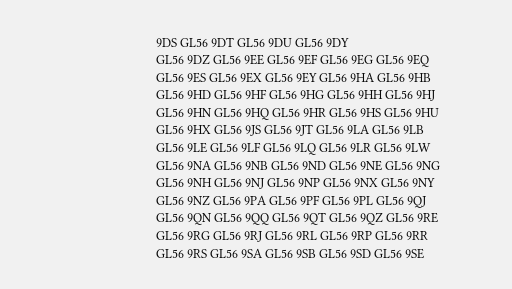9DS GL56 9DT GL56 9DU GL56 9DY
GL56 9DZ GL56 9EE GL56 9EF GL56 9EG GL56 9EQ
GL56 9ES GL56 9EX GL56 9EY GL56 9HA GL56 9HB
GL56 9HD GL56 9HF GL56 9HG GL56 9HH GL56 9HJ
GL56 9HN GL56 9HQ GL56 9HR GL56 9HS GL56 9HU
GL56 9HX GL56 9JS GL56 9JT GL56 9LA GL56 9LB
GL56 9LE GL56 9LF GL56 9LQ GL56 9LR GL56 9LW
GL56 9NA GL56 9NB GL56 9ND GL56 9NE GL56 9NG
GL56 9NH GL56 9NJ GL56 9NP GL56 9NX GL56 9NY
GL56 9NZ GL56 9PA GL56 9PF GL56 9PL GL56 9QJ
GL56 9QN GL56 9QQ GL56 9QT GL56 9QZ GL56 9RE
GL56 9RG GL56 9RJ GL56 9RL GL56 9RP GL56 9RR
GL56 9RS GL56 9SA GL56 9SB GL56 9SD GL56 9SE